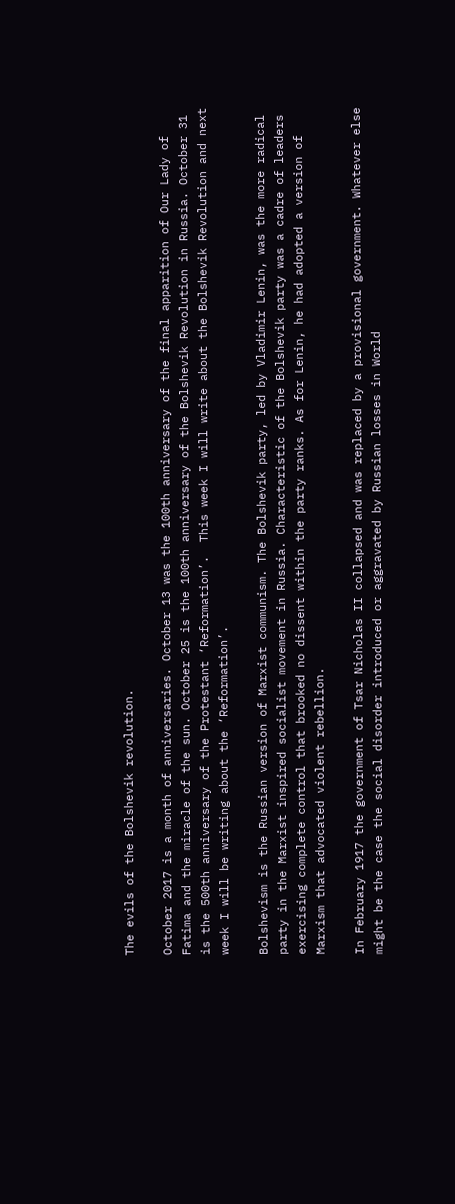The evils of the Bolshevik revolution.

October 2017 is a month of anniversaries. October 13 was the 100th anniversary of the final apparition of Our Lady of Fatima and the miracle of the sun. October 25 is the 100th anniversary of the Bolshevik Revolution in Russia. October 31 is the 500th anniversary of the Protestant ‘Reformation’.  This week I will write about the Bolshevik Revolution and next week I will be writing about the ‘Reformation’.

Bolshevism is the Russian version of Marxist communism. The Bolshevik party, led by Vladimir Lenin, was the more radical party in the Marxist inspired socialist movement in Russia. Characteristic of the Bolshevik party was a cadre of leaders exercising complete control that brooked no dissent within the party ranks. As for Lenin, he had adopted a version of Marxism that advocated violent rebellion.

In February 1917 the government of Tsar Nicholas II collapsed and was replaced by a provisional government. Whatever else might be the case the social disorder introduced or aggravated by Russian losses in World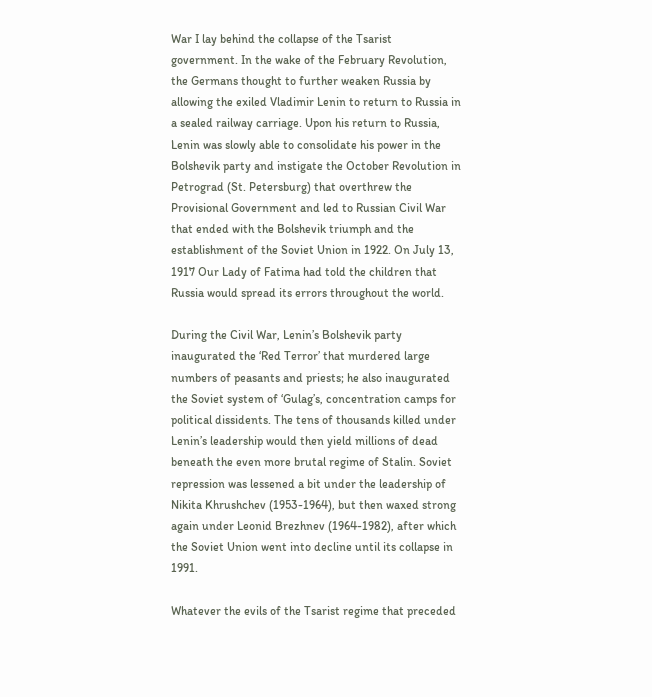War I lay behind the collapse of the Tsarist government. In the wake of the February Revolution, the Germans thought to further weaken Russia by allowing the exiled Vladimir Lenin to return to Russia in a sealed railway carriage. Upon his return to Russia, Lenin was slowly able to consolidate his power in the Bolshevik party and instigate the October Revolution in Petrograd (St. Petersburg) that overthrew the Provisional Government and led to Russian Civil War that ended with the Bolshevik triumph and the establishment of the Soviet Union in 1922. On July 13, 1917 Our Lady of Fatima had told the children that Russia would spread its errors throughout the world.

During the Civil War, Lenin’s Bolshevik party inaugurated the ‘Red Terror’ that murdered large numbers of peasants and priests; he also inaugurated the Soviet system of ‘Gulag’s, concentration camps for political dissidents. The tens of thousands killed under Lenin’s leadership would then yield millions of dead beneath the even more brutal regime of Stalin. Soviet repression was lessened a bit under the leadership of Nikita Khrushchev (1953-1964), but then waxed strong again under Leonid Brezhnev (1964-1982), after which the Soviet Union went into decline until its collapse in 1991.

Whatever the evils of the Tsarist regime that preceded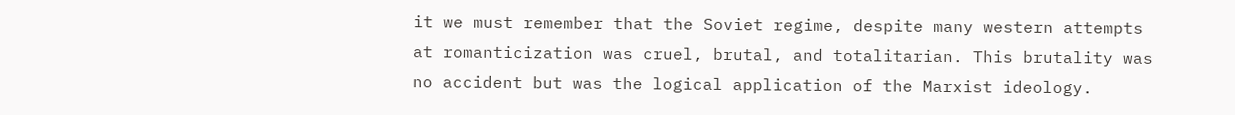it we must remember that the Soviet regime, despite many western attempts at romanticization was cruel, brutal, and totalitarian. This brutality was no accident but was the logical application of the Marxist ideology.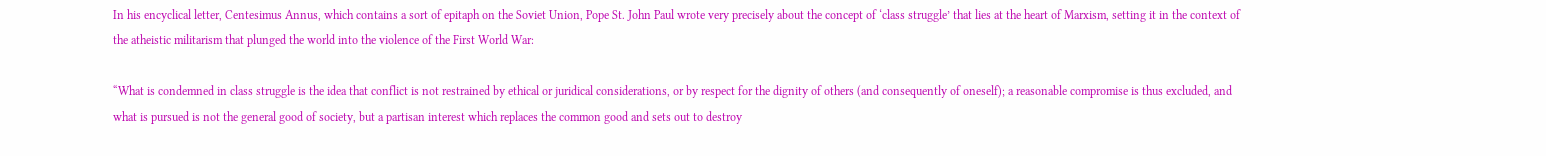In his encyclical letter, Centesimus Annus, which contains a sort of epitaph on the Soviet Union, Pope St. John Paul wrote very precisely about the concept of ‘class struggle’ that lies at the heart of Marxism, setting it in the context of the atheistic militarism that plunged the world into the violence of the First World War:

“What is condemned in class struggle is the idea that conflict is not restrained by ethical or juridical considerations, or by respect for the dignity of others (and consequently of oneself); a reasonable compromise is thus excluded, and what is pursued is not the general good of society, but a partisan interest which replaces the common good and sets out to destroy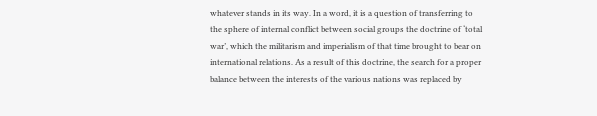whatever stands in its way. In a word, it is a question of transferring to the sphere of internal conflict between social groups the doctrine of ‘total war’, which the militarism and imperialism of that time brought to bear on international relations. As a result of this doctrine, the search for a proper balance between the interests of the various nations was replaced by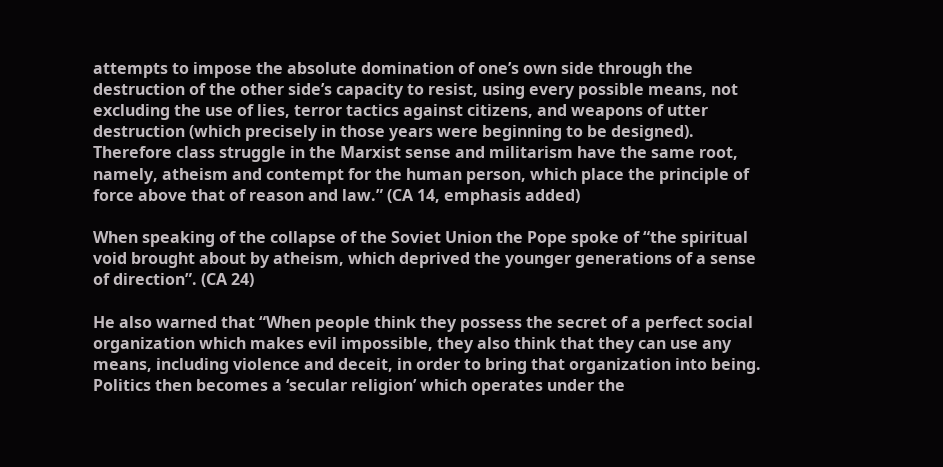attempts to impose the absolute domination of one’s own side through the destruction of the other side’s capacity to resist, using every possible means, not excluding the use of lies, terror tactics against citizens, and weapons of utter destruction (which precisely in those years were beginning to be designed). Therefore class struggle in the Marxist sense and militarism have the same root, namely, atheism and contempt for the human person, which place the principle of force above that of reason and law.” (CA 14, emphasis added)

When speaking of the collapse of the Soviet Union the Pope spoke of “the spiritual void brought about by atheism, which deprived the younger generations of a sense of direction”. (CA 24)

He also warned that “When people think they possess the secret of a perfect social organization which makes evil impossible, they also think that they can use any means, including violence and deceit, in order to bring that organization into being. Politics then becomes a ‘secular religion’ which operates under the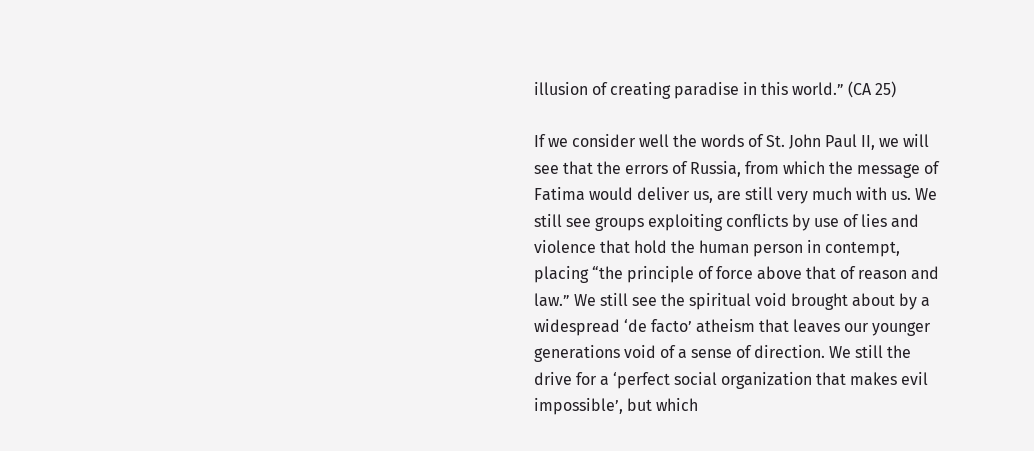illusion of creating paradise in this world.” (CA 25)

If we consider well the words of St. John Paul II, we will see that the errors of Russia, from which the message of Fatima would deliver us, are still very much with us. We still see groups exploiting conflicts by use of lies and violence that hold the human person in contempt, placing “the principle of force above that of reason and law.” We still see the spiritual void brought about by a widespread ‘de facto’ atheism that leaves our younger generations void of a sense of direction. We still the drive for a ‘perfect social organization that makes evil impossible’, but which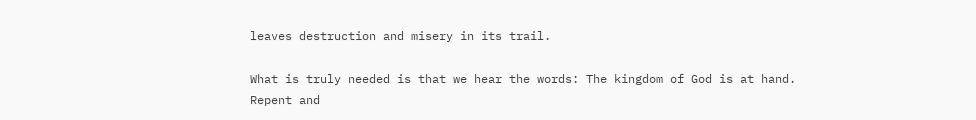leaves destruction and misery in its trail.

What is truly needed is that we hear the words: The kingdom of God is at hand. Repent and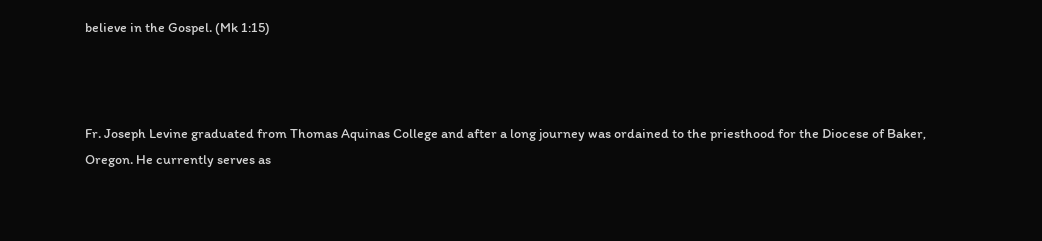believe in the Gospel. (Mk 1:15)



Fr. Joseph Levine graduated from Thomas Aquinas College and after a long journey was ordained to the priesthood for the Diocese of Baker, Oregon. He currently serves as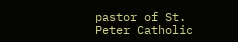pastor of St. Peter Catholic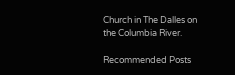Church in The Dalles on the Columbia River.

Recommended Posts